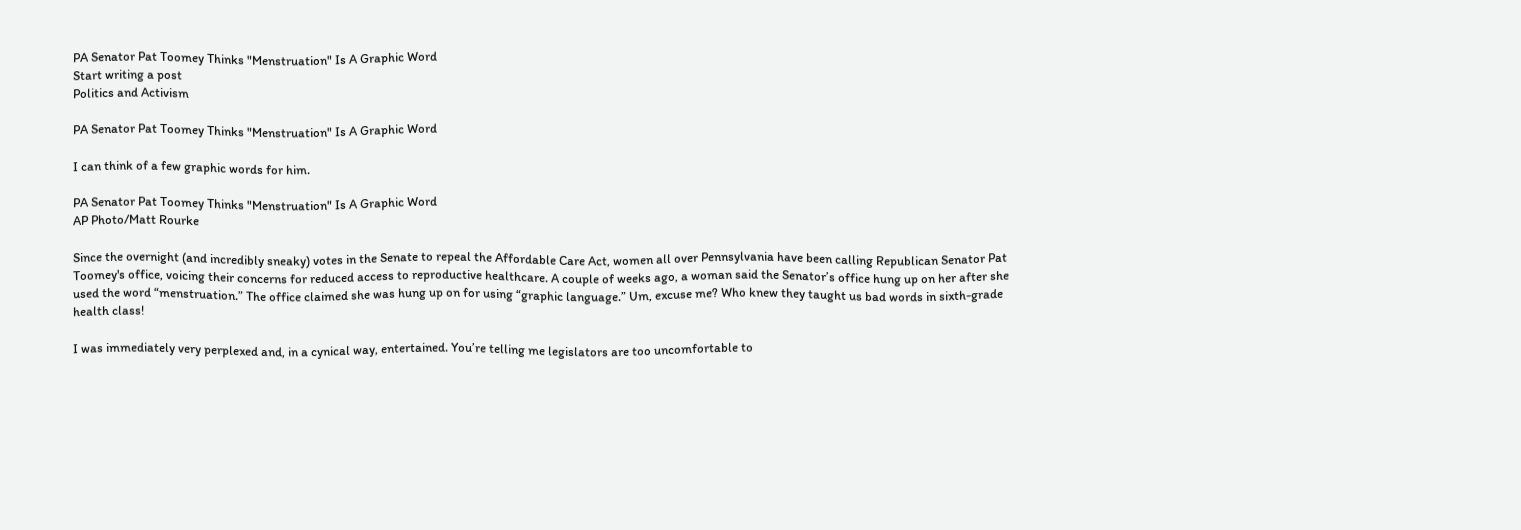PA Senator Pat Toomey Thinks "Menstruation" Is A Graphic Word
Start writing a post
Politics and Activism

PA Senator Pat Toomey Thinks "Menstruation" Is A Graphic Word

I can think of a few graphic words for him.

PA Senator Pat Toomey Thinks "Menstruation" Is A Graphic Word
AP Photo/Matt Rourke

Since the overnight (and incredibly sneaky) votes in the Senate to repeal the Affordable Care Act, women all over Pennsylvania have been calling Republican Senator Pat Toomey's office, voicing their concerns for reduced access to reproductive healthcare. A couple of weeks ago, a woman said the Senator’s office hung up on her after she used the word “menstruation.” The office claimed she was hung up on for using “graphic language.” Um, excuse me? Who knew they taught us bad words in sixth-grade health class!

I was immediately very perplexed and, in a cynical way, entertained. You’re telling me legislators are too uncomfortable to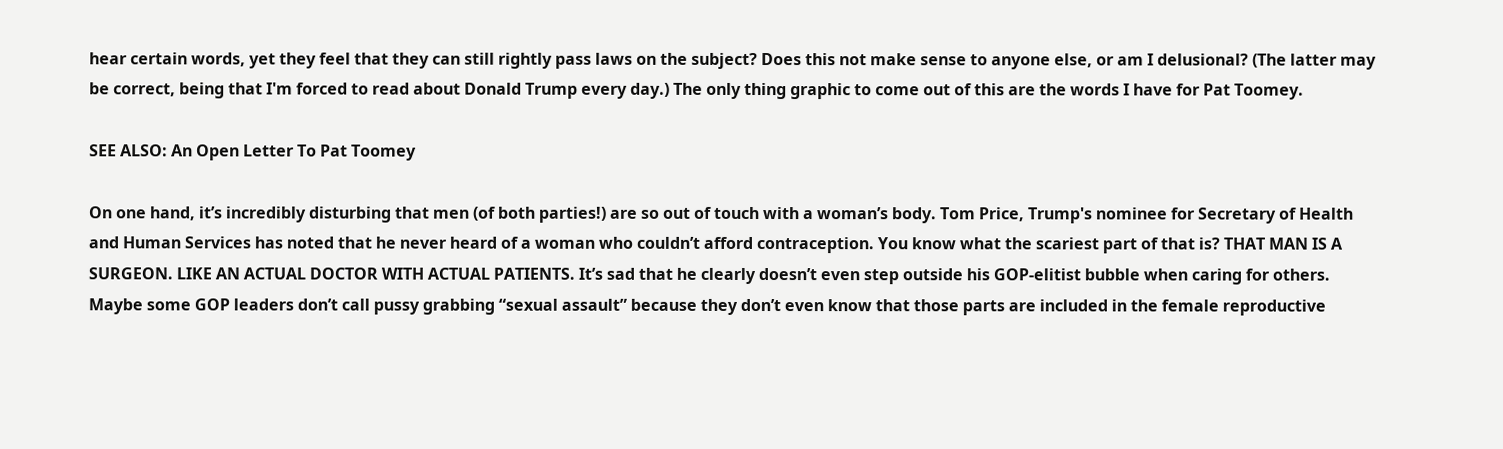hear certain words, yet they feel that they can still rightly pass laws on the subject? Does this not make sense to anyone else, or am I delusional? (The latter may be correct, being that I'm forced to read about Donald Trump every day.) The only thing graphic to come out of this are the words I have for Pat Toomey.

SEE ALSO: An Open Letter To Pat Toomey

On one hand, it’s incredibly disturbing that men (of both parties!) are so out of touch with a woman’s body. Tom Price, Trump's nominee for Secretary of Health and Human Services has noted that he never heard of a woman who couldn’t afford contraception. You know what the scariest part of that is? THAT MAN IS A SURGEON. LIKE AN ACTUAL DOCTOR WITH ACTUAL PATIENTS. It’s sad that he clearly doesn’t even step outside his GOP-elitist bubble when caring for others. Maybe some GOP leaders don’t call pussy grabbing “sexual assault” because they don’t even know that those parts are included in the female reproductive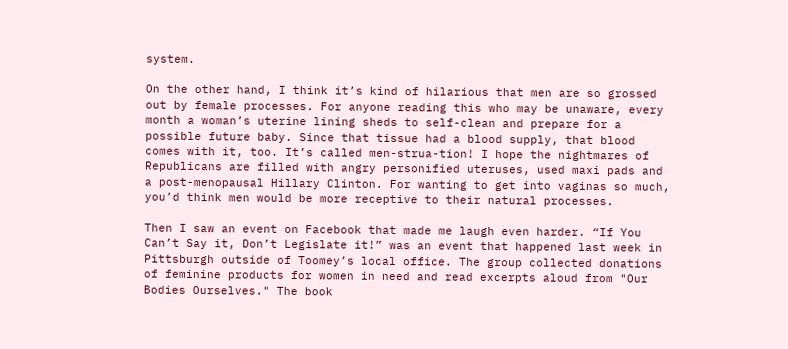system.

On the other hand, I think it’s kind of hilarious that men are so grossed out by female processes. For anyone reading this who may be unaware, every month a woman’s uterine lining sheds to self-clean and prepare for a possible future baby. Since that tissue had a blood supply, that blood comes with it, too. It’s called men-strua-tion! I hope the nightmares of Republicans are filled with angry personified uteruses, used maxi pads and a post-menopausal Hillary Clinton. For wanting to get into vaginas so much, you’d think men would be more receptive to their natural processes.

Then I saw an event on Facebook that made me laugh even harder. “If You Can’t Say it, Don’t Legislate it!” was an event that happened last week in Pittsburgh outside of Toomey’s local office. The group collected donations of feminine products for women in need and read excerpts aloud from "Our Bodies Ourselves." The book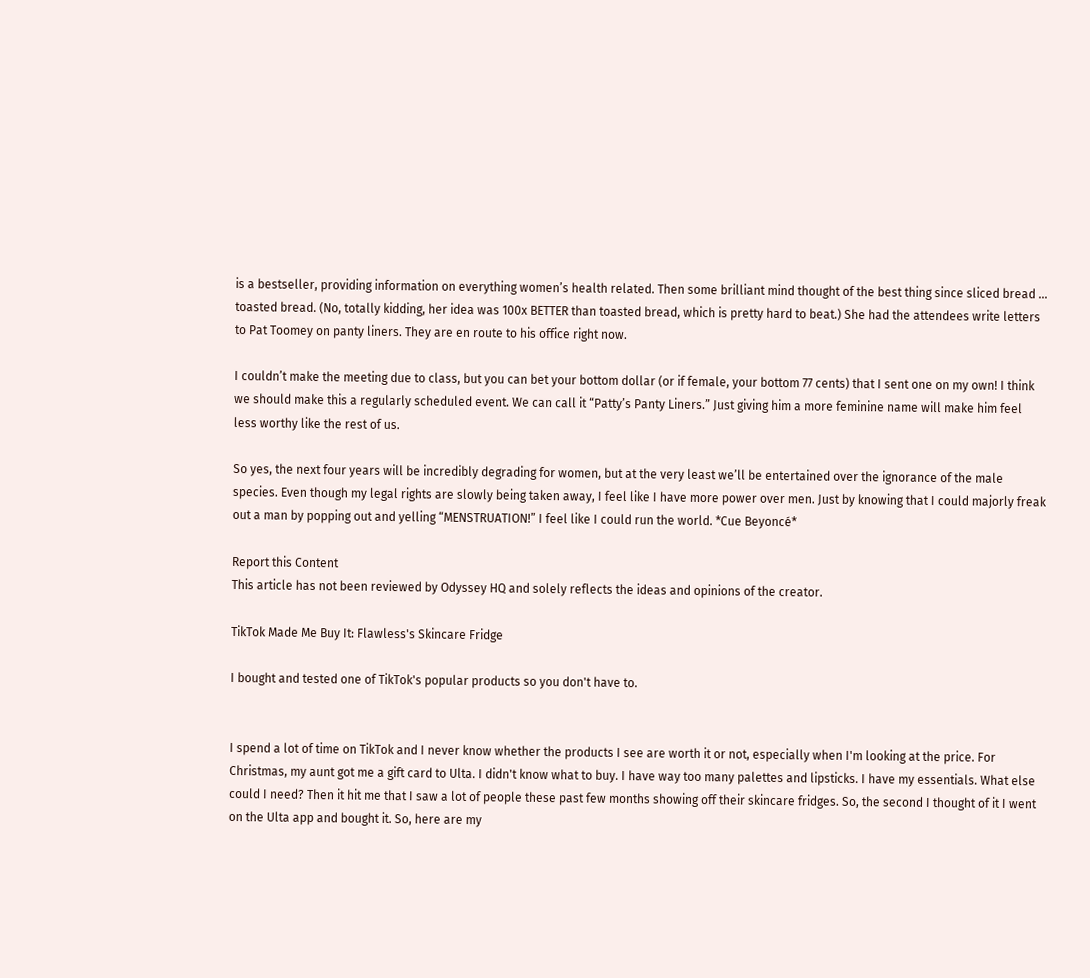is a bestseller, providing information on everything women’s health related. Then some brilliant mind thought of the best thing since sliced bread … toasted bread. (No, totally kidding, her idea was 100x BETTER than toasted bread, which is pretty hard to beat.) She had the attendees write letters to Pat Toomey on panty liners. They are en route to his office right now.

I couldn’t make the meeting due to class, but you can bet your bottom dollar (or if female, your bottom 77 cents) that I sent one on my own! I think we should make this a regularly scheduled event. We can call it “Patty’s Panty Liners.” Just giving him a more feminine name will make him feel less worthy like the rest of us.

So yes, the next four years will be incredibly degrading for women, but at the very least we’ll be entertained over the ignorance of the male species. Even though my legal rights are slowly being taken away, I feel like I have more power over men. Just by knowing that I could majorly freak out a man by popping out and yelling “MENSTRUATION!” I feel like I could run the world. *Cue Beyoncé*

Report this Content
This article has not been reviewed by Odyssey HQ and solely reflects the ideas and opinions of the creator.

TikTok Made Me Buy It: Flawless's Skincare Fridge

I bought and tested one of TikTok's popular products so you don't have to.


I spend a lot of time on TikTok and I never know whether the products I see are worth it or not, especially when I'm looking at the price. For Christmas, my aunt got me a gift card to Ulta. I didn't know what to buy. I have way too many palettes and lipsticks. I have my essentials. What else could I need? Then it hit me that I saw a lot of people these past few months showing off their skincare fridges. So, the second I thought of it I went on the Ulta app and bought it. So, here are my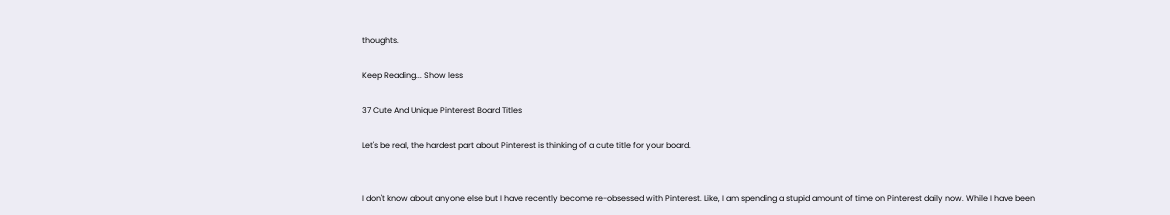thoughts.

Keep Reading... Show less

37 Cute And Unique Pinterest Board Titles

Let's be real, the hardest part about Pinterest is thinking of a cute title for your board.


I don't know about anyone else but I have recently become re-obsessed with Pinterest. Like, I am spending a stupid amount of time on Pinterest daily now. While I have been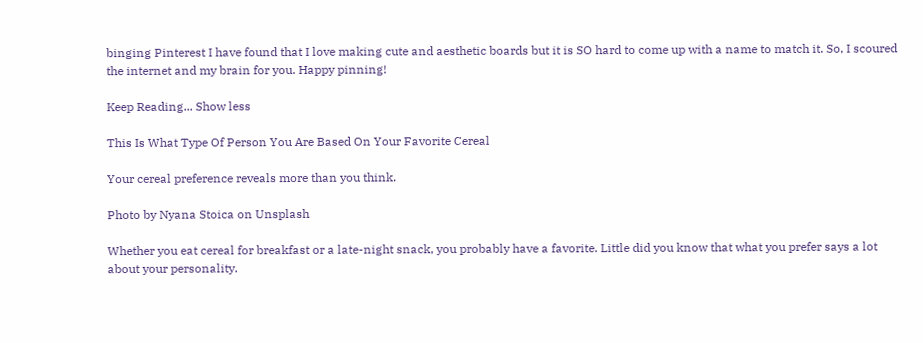binging Pinterest I have found that I love making cute and aesthetic boards but it is SO hard to come up with a name to match it. So, I scoured the internet and my brain for you. Happy pinning!

Keep Reading... Show less

This Is What Type Of Person You Are Based On Your Favorite Cereal

Your cereal preference reveals more than you think.

Photo by Nyana Stoica on Unsplash

Whether you eat cereal for breakfast or a late-night snack, you probably have a favorite. Little did you know that what you prefer says a lot about your personality.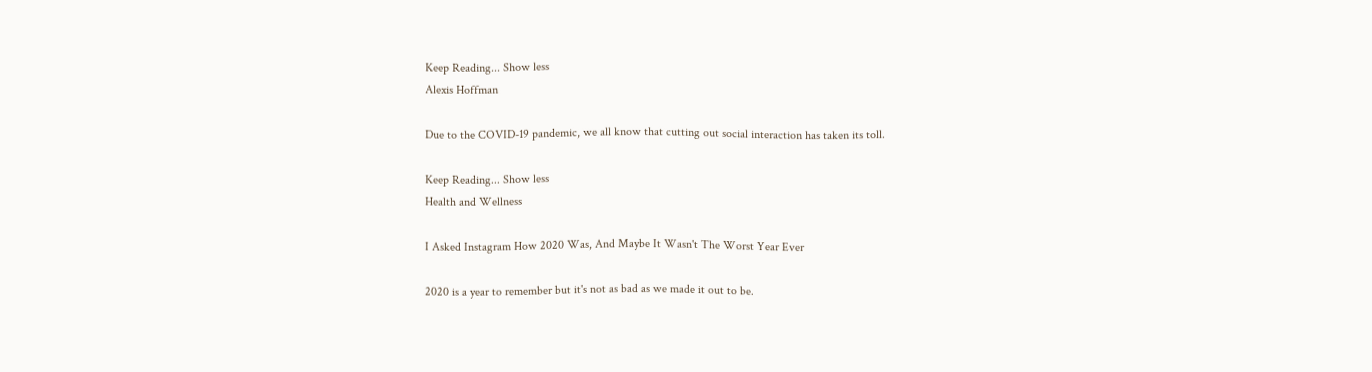Keep Reading... Show less
Alexis Hoffman

Due to the COVID-19 pandemic, we all know that cutting out social interaction has taken its toll.

Keep Reading... Show less
Health and Wellness

I Asked Instagram How 2020 Was, And Maybe It Wasn't The Worst Year Ever

2020 is a year to remember but it's not as bad as we made it out to be.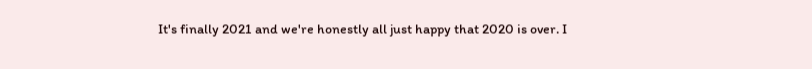It's finally 2021 and we're honestly all just happy that 2020 is over. I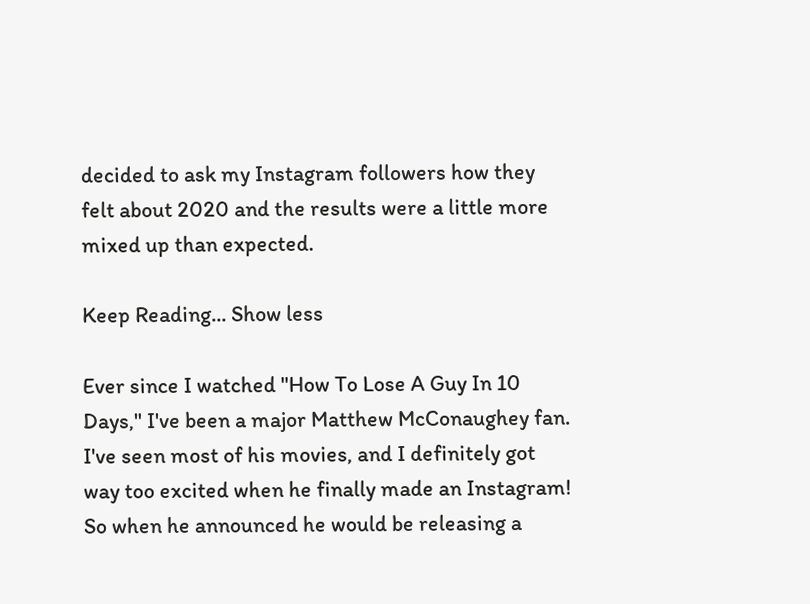decided to ask my Instagram followers how they felt about 2020 and the results were a little more mixed up than expected.

Keep Reading... Show less

Ever since I watched "How To Lose A Guy In 10 Days," I've been a major Matthew McConaughey fan. I've seen most of his movies, and I definitely got way too excited when he finally made an Instagram! So when he announced he would be releasing a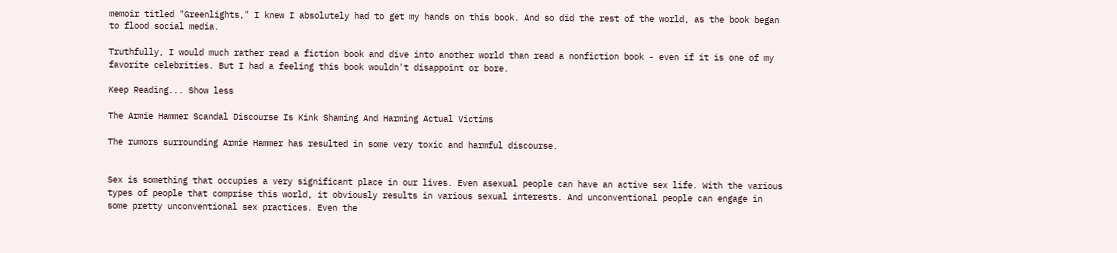memoir titled "Greenlights," I knew I absolutely had to get my hands on this book. And so did the rest of the world, as the book began to flood social media.

Truthfully, I would much rather read a fiction book and dive into another world than read a nonfiction book - even if it is one of my favorite celebrities. But I had a feeling this book wouldn't disappoint or bore.

Keep Reading... Show less

The Armie Hammer Scandal Discourse Is Kink Shaming And Harming Actual Victims

The rumors surrounding Armie Hammer has resulted in some very toxic and harmful discourse.


Sex is something that occupies a very significant place in our lives. Even asexual people can have an active sex life. With the various types of people that comprise this world, it obviously results in various sexual interests. And unconventional people can engage in some pretty unconventional sex practices. Even the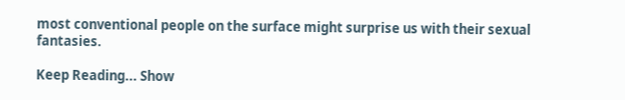most conventional people on the surface might surprise us with their sexual fantasies.

Keep Reading... Show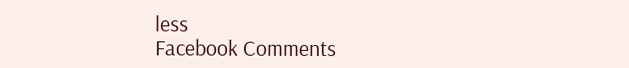less
Facebook Comments